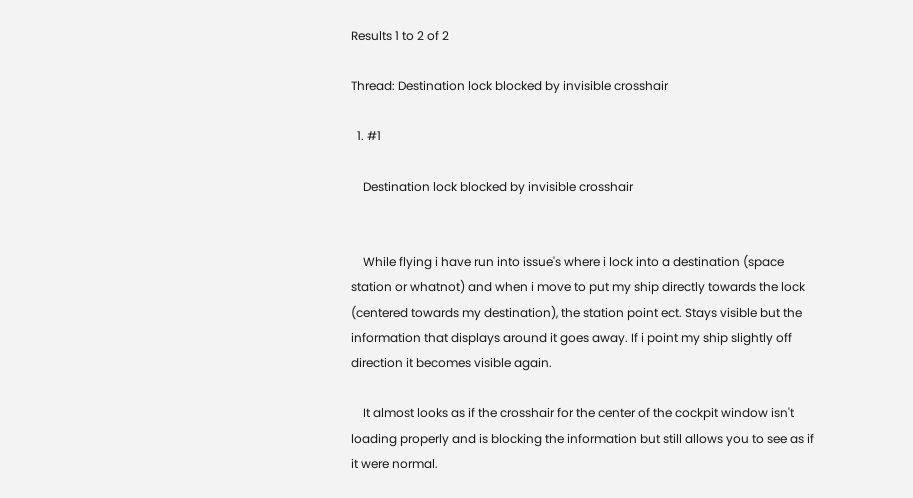Results 1 to 2 of 2

Thread: Destination lock blocked by invisible crosshair

  1. #1

    Destination lock blocked by invisible crosshair


    While flying i have run into issue's where i lock into a destination (space station or whatnot) and when i move to put my ship directly towards the lock (centered towards my destination), the station point ect. Stays visible but the information that displays around it goes away. If i point my ship slightly off direction it becomes visible again.

    It almost looks as if the crosshair for the center of the cockpit window isn't loading properly and is blocking the information but still allows you to see as if it were normal.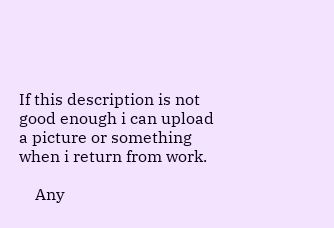If this description is not good enough i can upload a picture or something when i return from work.

    Any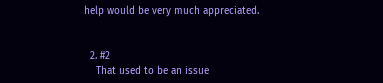help would be very much appreciated.


  2. #2
    That used to be an issue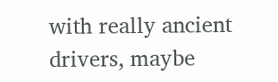with really ancient drivers, maybe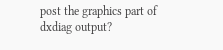post the graphics part of dxdiag output?